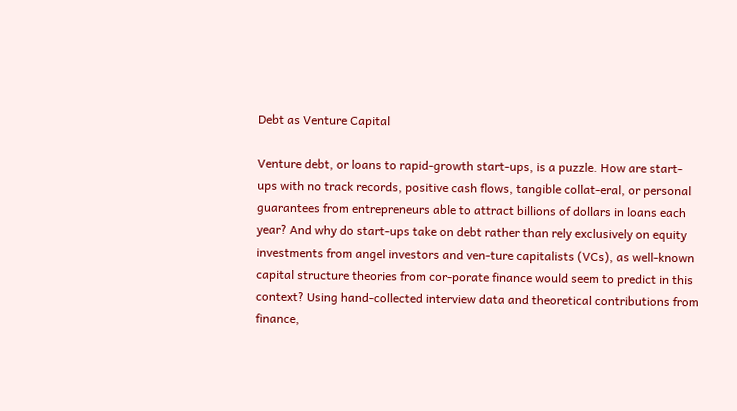Debt as Venture Capital

Venture debt, or loans to rapid-growth start-ups, is a puzzle. How are start-ups with no track records, positive cash flows, tangible collat-eral, or personal guarantees from entrepreneurs able to attract billions of dollars in loans each year? And why do start-ups take on debt rather than rely exclusively on equity investments from angel investors and ven-ture capitalists (VCs), as well-known capital structure theories from cor-porate finance would seem to predict in this context? Using hand-collected interview data and theoretical contributions from finance,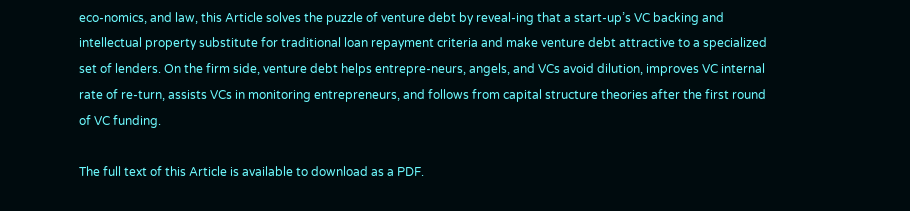eco-nomics, and law, this Article solves the puzzle of venture debt by reveal-ing that a start-up’s VC backing and intellectual property substitute for traditional loan repayment criteria and make venture debt attractive to a specialized set of lenders. On the firm side, venture debt helps entrepre-neurs, angels, and VCs avoid dilution, improves VC internal rate of re-turn, assists VCs in monitoring entrepreneurs, and follows from capital structure theories after the first round of VC funding.

The full text of this Article is available to download as a PDF.